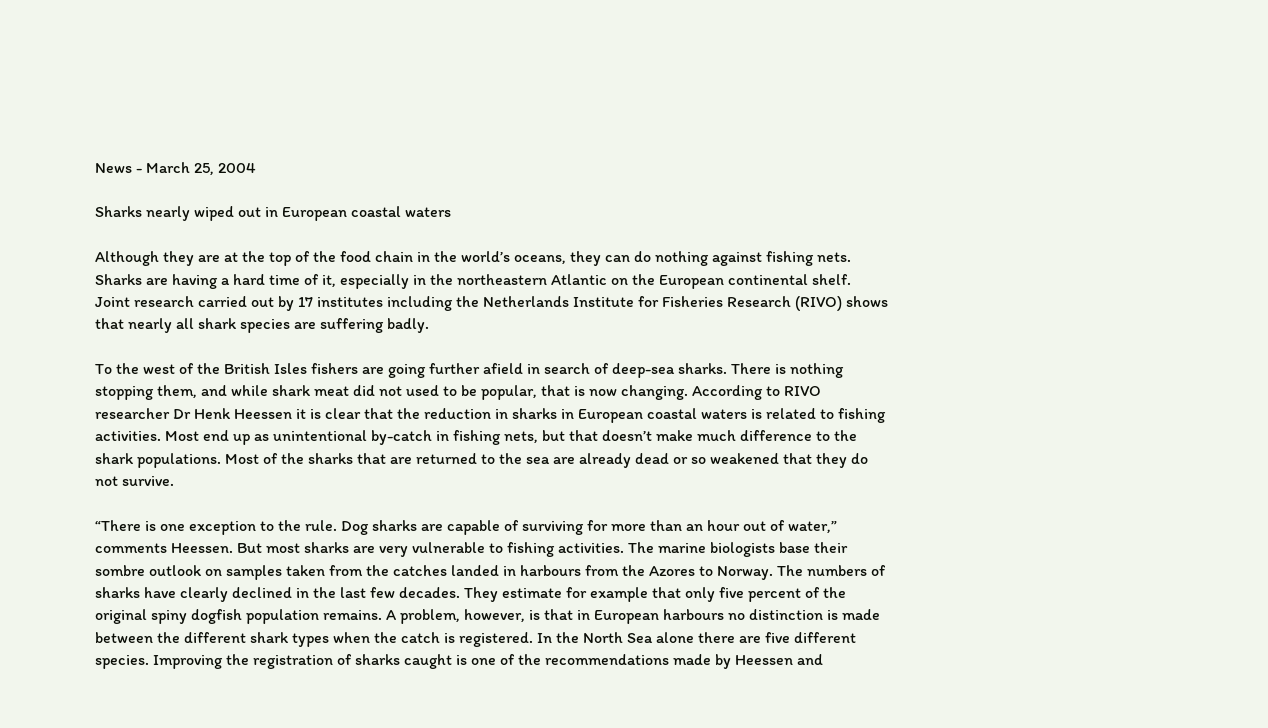News - March 25, 2004

Sharks nearly wiped out in European coastal waters

Although they are at the top of the food chain in the world’s oceans, they can do nothing against fishing nets. Sharks are having a hard time of it, especially in the northeastern Atlantic on the European continental shelf. Joint research carried out by 17 institutes including the Netherlands Institute for Fisheries Research (RIVO) shows that nearly all shark species are suffering badly.

To the west of the British Isles fishers are going further afield in search of deep-sea sharks. There is nothing stopping them, and while shark meat did not used to be popular, that is now changing. According to RIVO researcher Dr Henk Heessen it is clear that the reduction in sharks in European coastal waters is related to fishing activities. Most end up as unintentional by-catch in fishing nets, but that doesn’t make much difference to the shark populations. Most of the sharks that are returned to the sea are already dead or so weakened that they do not survive.

“There is one exception to the rule. Dog sharks are capable of surviving for more than an hour out of water,” comments Heessen. But most sharks are very vulnerable to fishing activities. The marine biologists base their sombre outlook on samples taken from the catches landed in harbours from the Azores to Norway. The numbers of sharks have clearly declined in the last few decades. They estimate for example that only five percent of the original spiny dogfish population remains. A problem, however, is that in European harbours no distinction is made between the different shark types when the catch is registered. In the North Sea alone there are five different species. Improving the registration of sharks caught is one of the recommendations made by Heessen and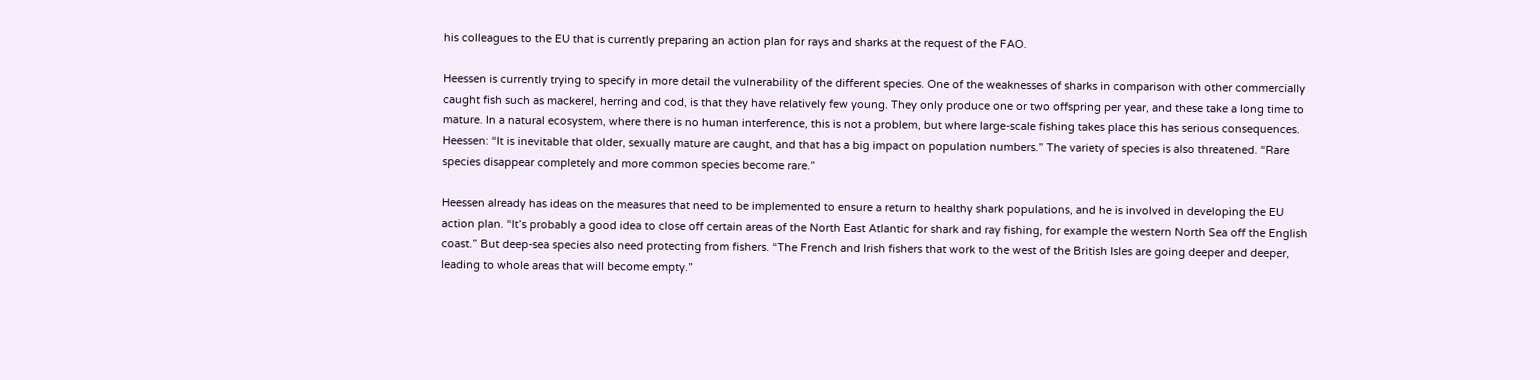his colleagues to the EU that is currently preparing an action plan for rays and sharks at the request of the FAO.

Heessen is currently trying to specify in more detail the vulnerability of the different species. One of the weaknesses of sharks in comparison with other commercially caught fish such as mackerel, herring and cod, is that they have relatively few young. They only produce one or two offspring per year, and these take a long time to mature. In a natural ecosystem, where there is no human interference, this is not a problem, but where large-scale fishing takes place this has serious consequences. Heessen: “It is inevitable that older, sexually mature are caught, and that has a big impact on population numbers.” The variety of species is also threatened. “Rare species disappear completely and more common species become rare.”

Heessen already has ideas on the measures that need to be implemented to ensure a return to healthy shark populations, and he is involved in developing the EU action plan. “It’s probably a good idea to close off certain areas of the North East Atlantic for shark and ray fishing, for example the western North Sea off the English coast.” But deep-sea species also need protecting from fishers. “The French and Irish fishers that work to the west of the British Isles are going deeper and deeper, leading to whole areas that will become empty.”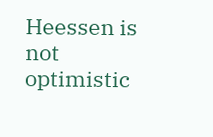Heessen is not optimistic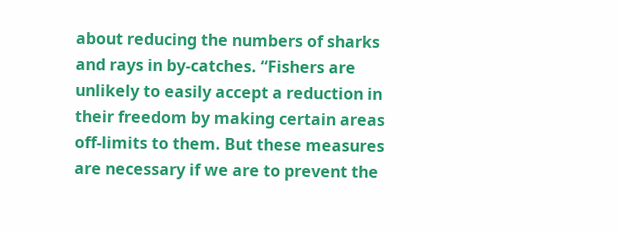about reducing the numbers of sharks and rays in by-catches. “Fishers are unlikely to easily accept a reduction in their freedom by making certain areas off-limits to them. But these measures are necessary if we are to prevent the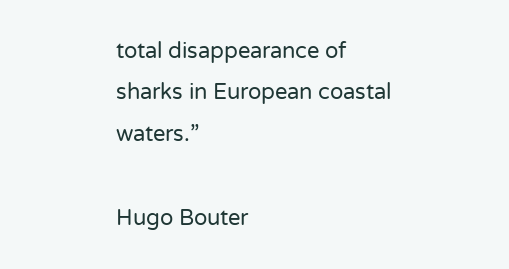total disappearance of sharks in European coastal waters.”

Hugo Bouter